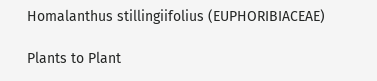Homalanthus stillingiifolius (EUPHORIBIACEAE)

Plants to Plant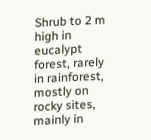Shrub to 2 m high in eucalypt forest, rarely in rainforest, mostly on rocky sites, mainly in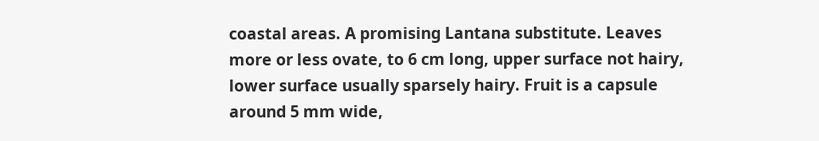coastal areas. A promising Lantana substitute. Leaves more or less ovate, to 6 cm long, upper surface not hairy, lower surface usually sparsely hairy. Fruit is a capsule around 5 mm wide,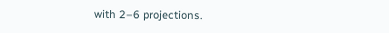with 2–6 projections.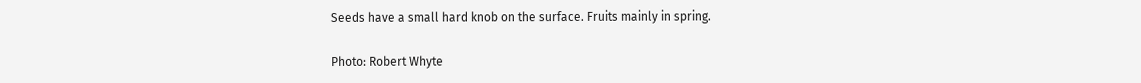Seeds have a small hard knob on the surface. Fruits mainly in spring.

Photo: Robert Whyte